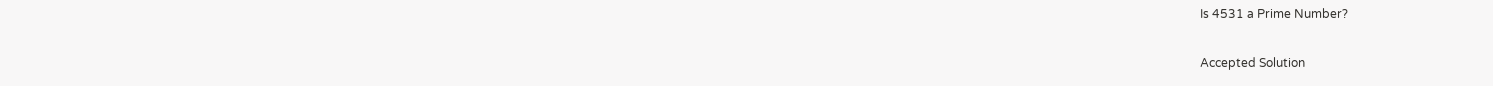Is 4531 a Prime Number?

Accepted Solution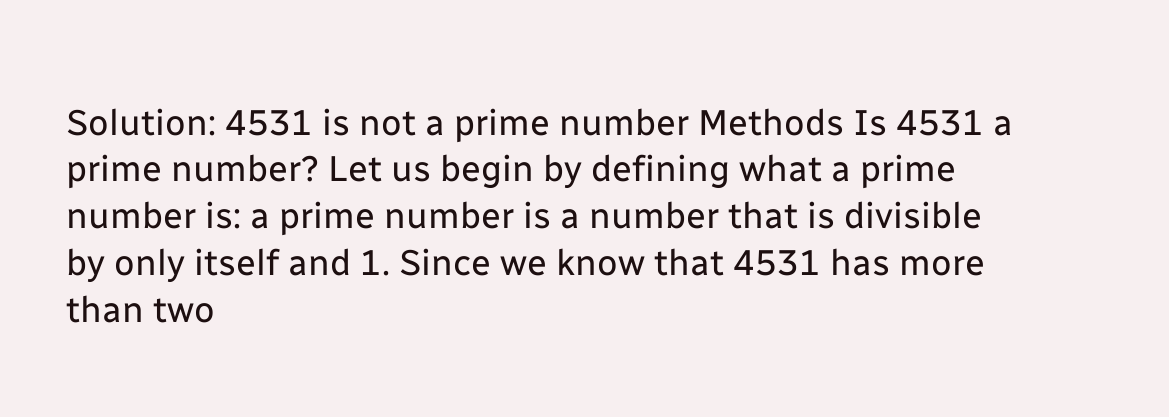Solution: 4531 is not a prime number Methods Is 4531 a prime number? Let us begin by defining what a prime number is: a prime number is a number that is divisible by only itself and 1. Since we know that 4531 has more than two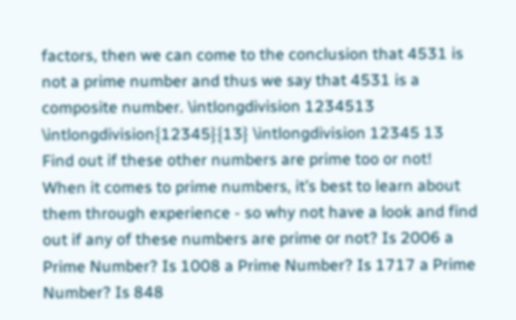factors, then we can come to the conclusion that 4531 is not a prime number and thus we say that 4531 is a composite number. \intlongdivision 1234513 \intlongdivision{12345}{13} \intlongdivision 12345 13 Find out if these other numbers are prime too or not! When it comes to prime numbers, it’s best to learn about them through experience - so why not have a look and find out if any of these numbers are prime or not? Is 2006 a Prime Number? Is 1008 a Prime Number? Is 1717 a Prime Number? Is 848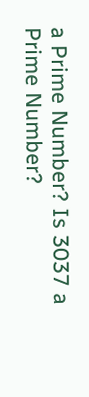a Prime Number? Is 3037 a Prime Number?